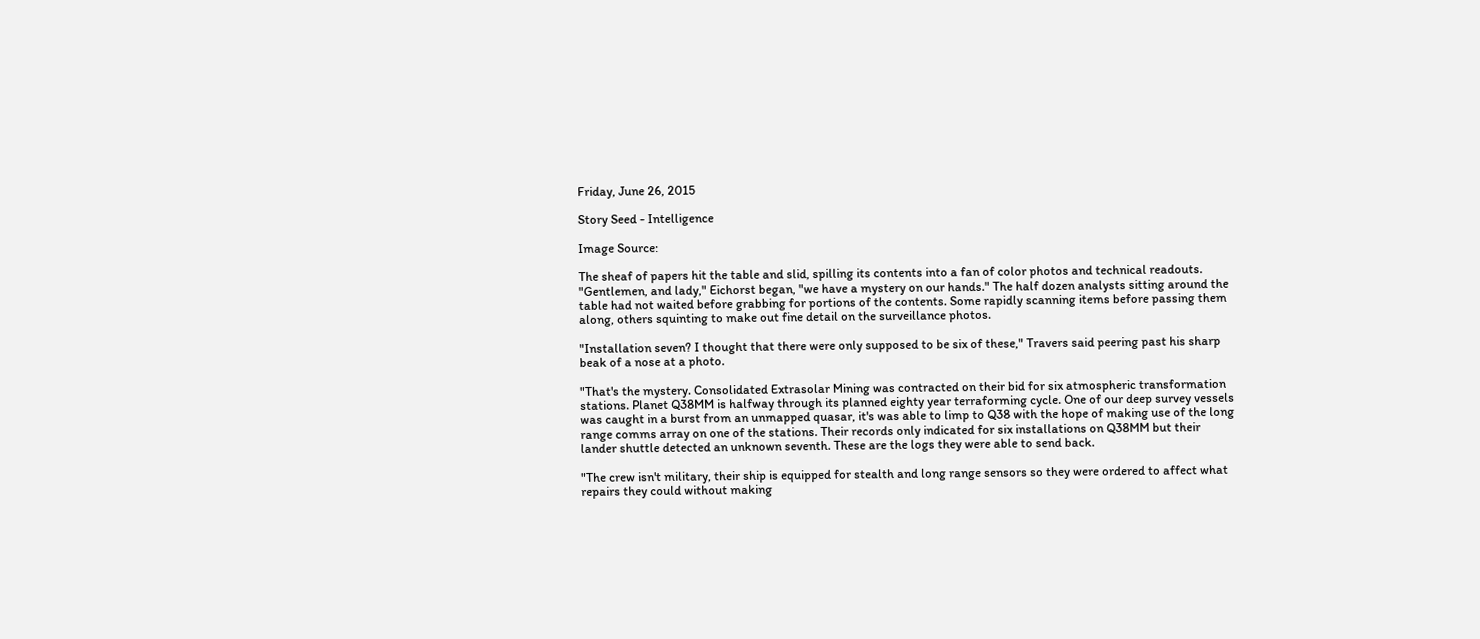Friday, June 26, 2015

Story Seed - Intelligence

Image Source:

The sheaf of papers hit the table and slid, spilling its contents into a fan of color photos and technical readouts. "Gentlemen, and lady," Eichorst began, "we have a mystery on our hands." The half dozen analysts sitting around the table had not waited before grabbing for portions of the contents. Some rapidly scanning items before passing them along, others squinting to make out fine detail on the surveillance photos.

"Installation seven? I thought that there were only supposed to be six of these," Travers said peering past his sharp beak of a nose at a photo.

"That's the mystery. Consolidated Extrasolar Mining was contracted on their bid for six atmospheric transformation stations. Planet Q38MM is halfway through its planned eighty year terraforming cycle. One of our deep survey vessels was caught in a burst from an unmapped quasar, it's was able to limp to Q38 with the hope of making use of the long range comms array on one of the stations. Their records only indicated for six installations on Q38MM but their lander shuttle detected an unknown seventh. These are the logs they were able to send back.

"The crew isn't military, their ship is equipped for stealth and long range sensors so they were ordered to affect what repairs they could without making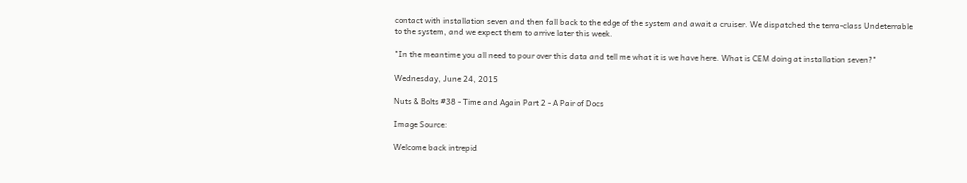contact with installation seven and then fall back to the edge of the system and await a cruiser. We dispatched the terra-class Undeterrable to the system, and we expect them to arrive later this week.

"In the meantime you all need to pour over this data and tell me what it is we have here. What is CEM doing at installation seven?"

Wednesday, June 24, 2015

Nuts & Bolts #38 - Time and Again Part 2 - A Pair of Docs

Image Source:

Welcome back intrepid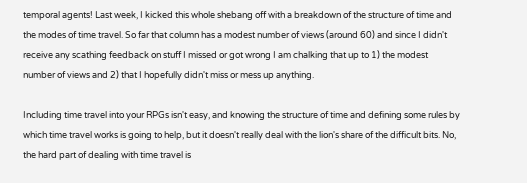temporal agents! Last week, I kicked this whole shebang off with a breakdown of the structure of time and the modes of time travel. So far that column has a modest number of views (around 60) and since I didn't receive any scathing feedback on stuff I missed or got wrong I am chalking that up to 1) the modest number of views and 2) that I hopefully didn't miss or mess up anything.

Including time travel into your RPGs isn't easy, and knowing the structure of time and defining some rules by which time travel works is going to help, but it doesn't really deal with the lion's share of the difficult bits. No, the hard part of dealing with time travel is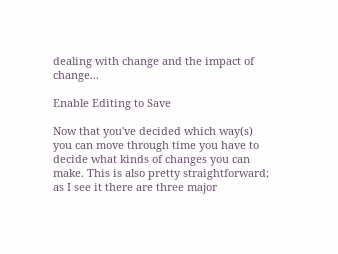dealing with change and the impact of change...

Enable Editing to Save

Now that you've decided which way(s) you can move through time you have to decide what kinds of changes you can make. This is also pretty straightforward; as I see it there are three major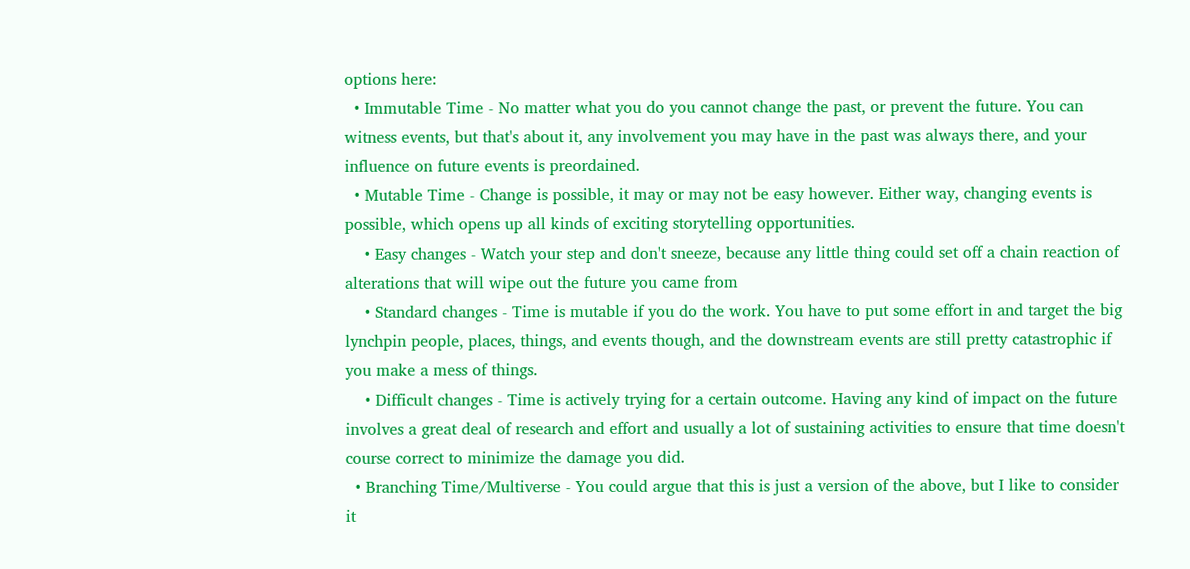options here:
  • Immutable Time - No matter what you do you cannot change the past, or prevent the future. You can witness events, but that's about it, any involvement you may have in the past was always there, and your influence on future events is preordained.
  • Mutable Time - Change is possible, it may or may not be easy however. Either way, changing events is possible, which opens up all kinds of exciting storytelling opportunities.
    • Easy changes - Watch your step and don't sneeze, because any little thing could set off a chain reaction of alterations that will wipe out the future you came from
    • Standard changes - Time is mutable if you do the work. You have to put some effort in and target the big lynchpin people, places, things, and events though, and the downstream events are still pretty catastrophic if you make a mess of things.
    • Difficult changes - Time is actively trying for a certain outcome. Having any kind of impact on the future involves a great deal of research and effort and usually a lot of sustaining activities to ensure that time doesn't course correct to minimize the damage you did.
  • Branching Time/Multiverse - You could argue that this is just a version of the above, but I like to consider it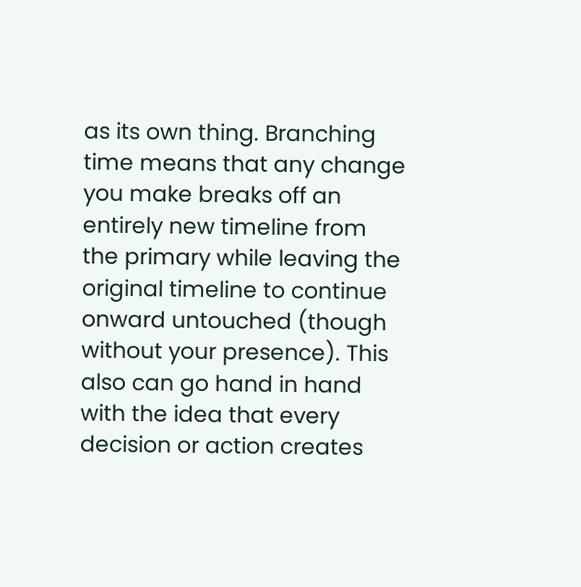as its own thing. Branching time means that any change you make breaks off an entirely new timeline from the primary while leaving the original timeline to continue onward untouched (though without your presence). This also can go hand in hand with the idea that every decision or action creates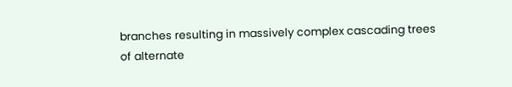branches resulting in massively complex cascading trees of alternate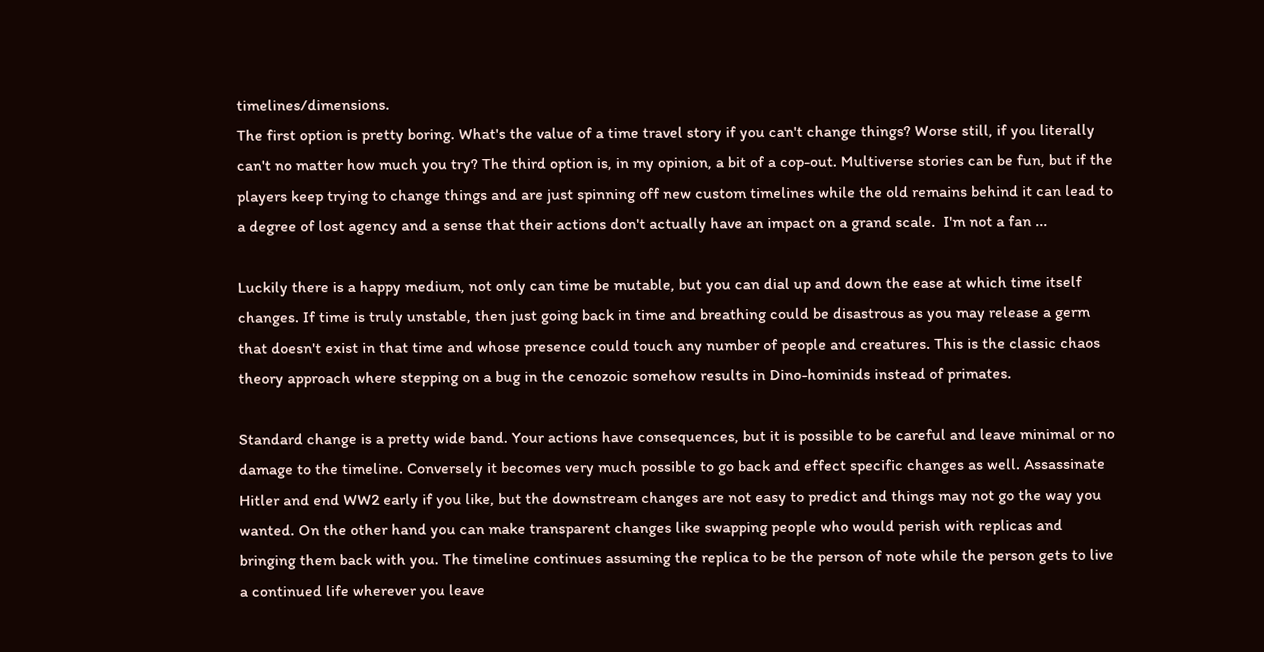timelines/dimensions.
The first option is pretty boring. What's the value of a time travel story if you can't change things? Worse still, if you literally can't no matter how much you try? The third option is, in my opinion, a bit of a cop-out. Multiverse stories can be fun, but if the players keep trying to change things and are just spinning off new custom timelines while the old remains behind it can lead to a degree of lost agency and a sense that their actions don't actually have an impact on a grand scale.  I'm not a fan ...

Luckily there is a happy medium, not only can time be mutable, but you can dial up and down the ease at which time itself changes. If time is truly unstable, then just going back in time and breathing could be disastrous as you may release a germ that doesn't exist in that time and whose presence could touch any number of people and creatures. This is the classic chaos theory approach where stepping on a bug in the cenozoic somehow results in Dino-hominids instead of primates.

Standard change is a pretty wide band. Your actions have consequences, but it is possible to be careful and leave minimal or no damage to the timeline. Conversely it becomes very much possible to go back and effect specific changes as well. Assassinate Hitler and end WW2 early if you like, but the downstream changes are not easy to predict and things may not go the way you wanted. On the other hand you can make transparent changes like swapping people who would perish with replicas and bringing them back with you. The timeline continues assuming the replica to be the person of note while the person gets to live a continued life wherever you leave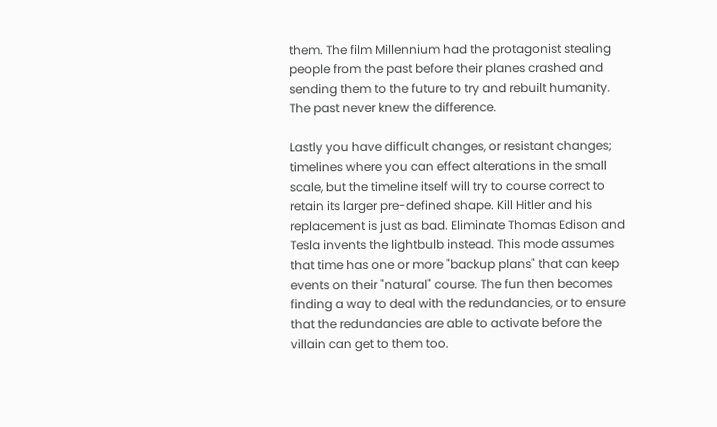them. The film Millennium had the protagonist stealing people from the past before their planes crashed and sending them to the future to try and rebuilt humanity. The past never knew the difference.

Lastly you have difficult changes, or resistant changes; timelines where you can effect alterations in the small scale, but the timeline itself will try to course correct to retain its larger pre-defined shape. Kill Hitler and his replacement is just as bad. Eliminate Thomas Edison and Tesla invents the lightbulb instead. This mode assumes that time has one or more "backup plans" that can keep events on their "natural" course. The fun then becomes finding a way to deal with the redundancies, or to ensure that the redundancies are able to activate before the villain can get to them too.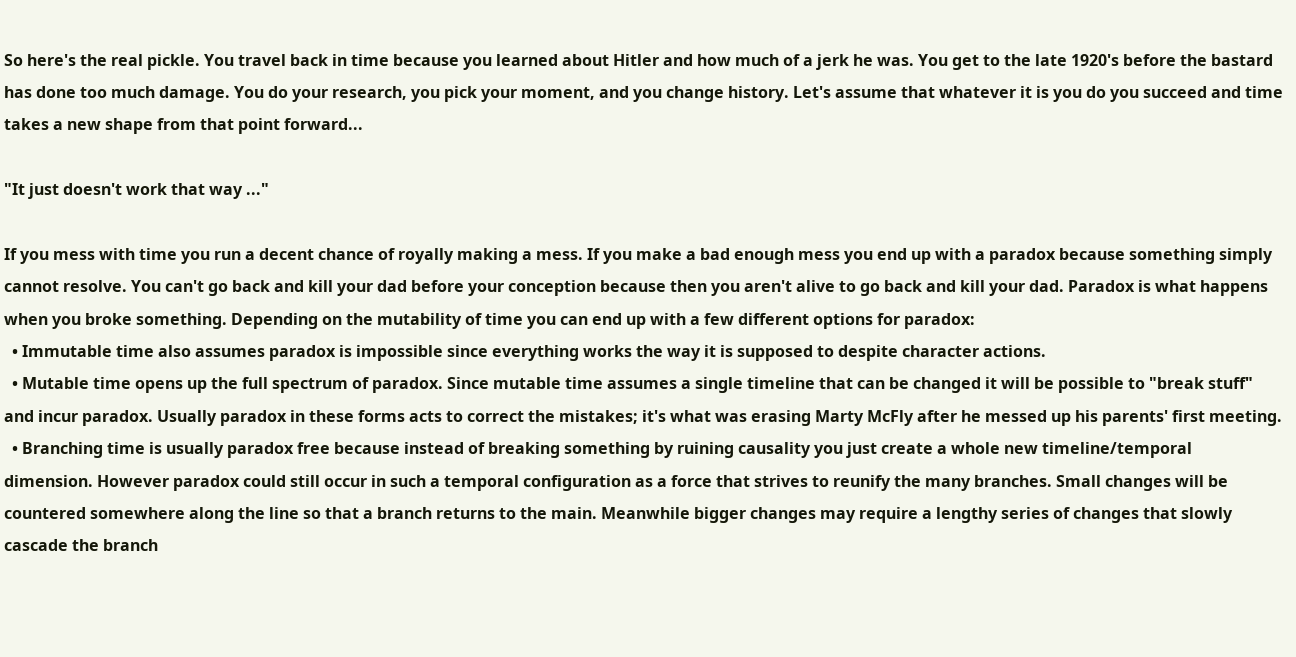So here's the real pickle. You travel back in time because you learned about Hitler and how much of a jerk he was. You get to the late 1920's before the bastard has done too much damage. You do your research, you pick your moment, and you change history. Let's assume that whatever it is you do you succeed and time takes a new shape from that point forward...

"It just doesn't work that way ..."

If you mess with time you run a decent chance of royally making a mess. If you make a bad enough mess you end up with a paradox because something simply cannot resolve. You can't go back and kill your dad before your conception because then you aren't alive to go back and kill your dad. Paradox is what happens when you broke something. Depending on the mutability of time you can end up with a few different options for paradox:
  • Immutable time also assumes paradox is impossible since everything works the way it is supposed to despite character actions.
  • Mutable time opens up the full spectrum of paradox. Since mutable time assumes a single timeline that can be changed it will be possible to "break stuff" and incur paradox. Usually paradox in these forms acts to correct the mistakes; it's what was erasing Marty McFly after he messed up his parents' first meeting.
  • Branching time is usually paradox free because instead of breaking something by ruining causality you just create a whole new timeline/temporal dimension. However paradox could still occur in such a temporal configuration as a force that strives to reunify the many branches. Small changes will be countered somewhere along the line so that a branch returns to the main. Meanwhile bigger changes may require a lengthy series of changes that slowly cascade the branch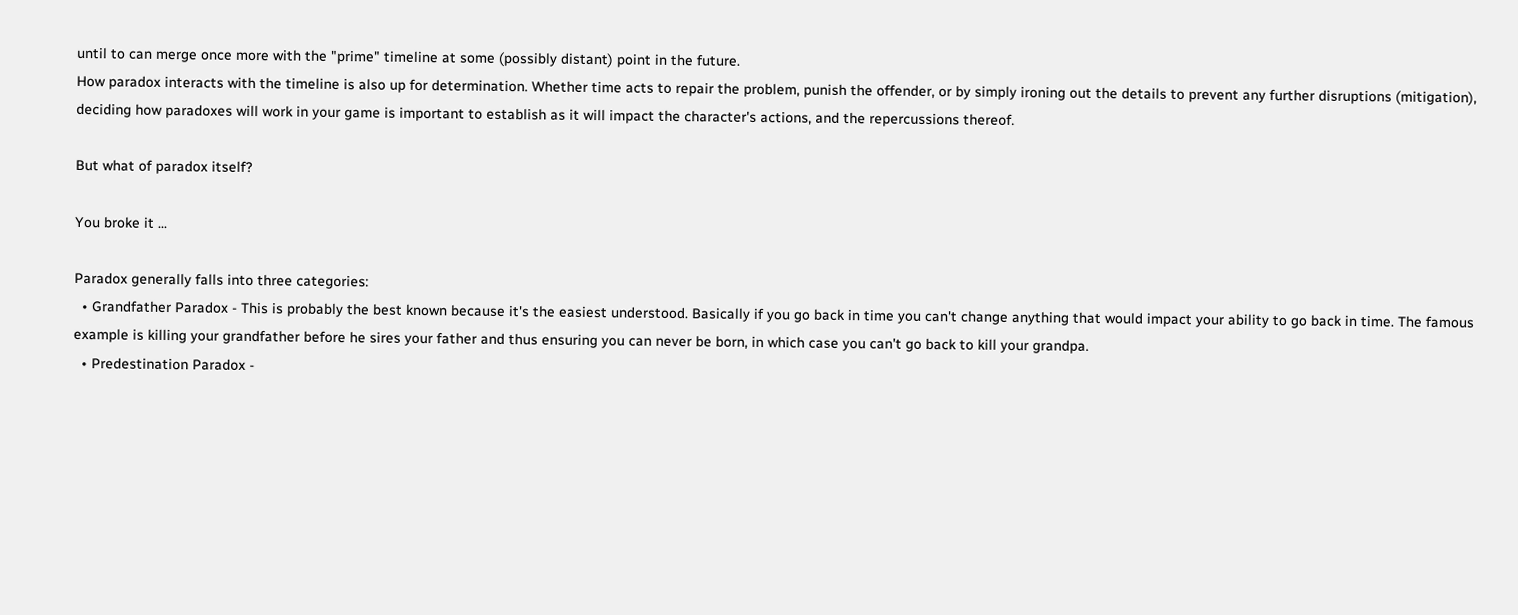until to can merge once more with the "prime" timeline at some (possibly distant) point in the future.
How paradox interacts with the timeline is also up for determination. Whether time acts to repair the problem, punish the offender, or by simply ironing out the details to prevent any further disruptions (mitigation), deciding how paradoxes will work in your game is important to establish as it will impact the character's actions, and the repercussions thereof.

But what of paradox itself?

You broke it ...

Paradox generally falls into three categories:
  • Grandfather Paradox - This is probably the best known because it's the easiest understood. Basically if you go back in time you can't change anything that would impact your ability to go back in time. The famous example is killing your grandfather before he sires your father and thus ensuring you can never be born, in which case you can't go back to kill your grandpa.
  • Predestination Paradox -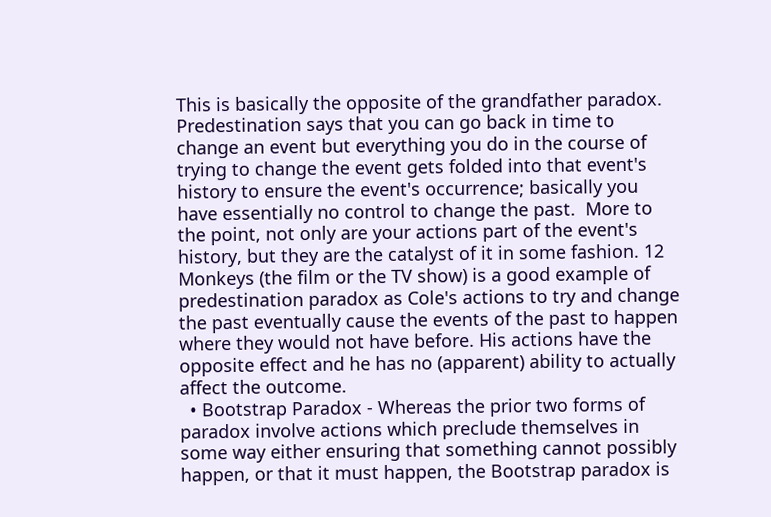This is basically the opposite of the grandfather paradox. Predestination says that you can go back in time to change an event but everything you do in the course of trying to change the event gets folded into that event's history to ensure the event's occurrence; basically you have essentially no control to change the past.  More to the point, not only are your actions part of the event's history, but they are the catalyst of it in some fashion. 12 Monkeys (the film or the TV show) is a good example of predestination paradox as Cole's actions to try and change the past eventually cause the events of the past to happen where they would not have before. His actions have the opposite effect and he has no (apparent) ability to actually affect the outcome.
  • Bootstrap Paradox - Whereas the prior two forms of paradox involve actions which preclude themselves in some way either ensuring that something cannot possibly happen, or that it must happen, the Bootstrap paradox is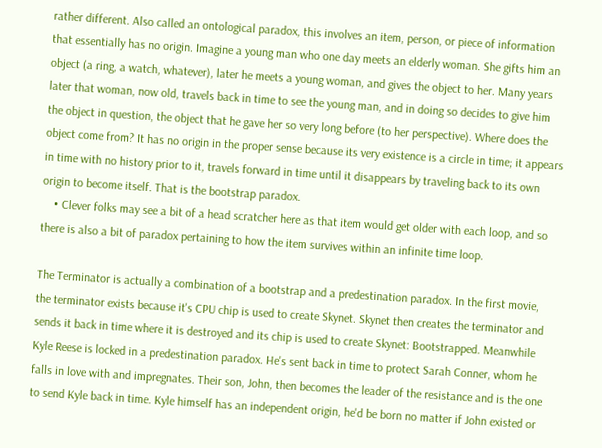rather different. Also called an ontological paradox, this involves an item, person, or piece of information that essentially has no origin. Imagine a young man who one day meets an elderly woman. She gifts him an object (a ring, a watch, whatever), later he meets a young woman, and gives the object to her. Many years later that woman, now old, travels back in time to see the young man, and in doing so decides to give him the object in question, the object that he gave her so very long before (to her perspective). Where does the object come from? It has no origin in the proper sense because its very existence is a circle in time; it appears in time with no history prior to it, travels forward in time until it disappears by traveling back to its own origin to become itself. That is the bootstrap paradox.
    • Clever folks may see a bit of a head scratcher here as that item would get older with each loop, and so there is also a bit of paradox pertaining to how the item survives within an infinite time loop.

The Terminator is actually a combination of a bootstrap and a predestination paradox. In the first movie, the terminator exists because it's CPU chip is used to create Skynet. Skynet then creates the terminator and sends it back in time where it is destroyed and its chip is used to create Skynet: Bootstrapped. Meanwhile Kyle Reese is locked in a predestination paradox. He's sent back in time to protect Sarah Conner, whom he falls in love with and impregnates. Their son, John, then becomes the leader of the resistance and is the one to send Kyle back in time. Kyle himself has an independent origin, he'd be born no matter if John existed or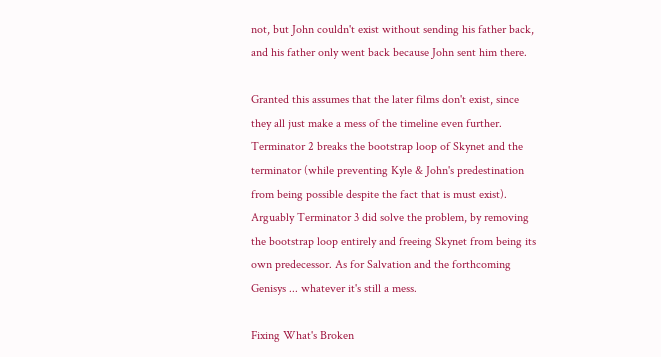not, but John couldn't exist without sending his father back, and his father only went back because John sent him there.

Granted this assumes that the later films don't exist, since they all just make a mess of the timeline even further.  Terminator 2 breaks the bootstrap loop of Skynet and the terminator (while preventing Kyle & John's predestination from being possible despite the fact that is must exist). Arguably Terminator 3 did solve the problem, by removing the bootstrap loop entirely and freeing Skynet from being its own predecessor. As for Salvation and the forthcoming Genisys ... whatever it's still a mess.

Fixing What's Broken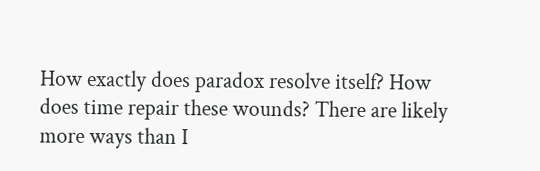How exactly does paradox resolve itself? How does time repair these wounds? There are likely more ways than I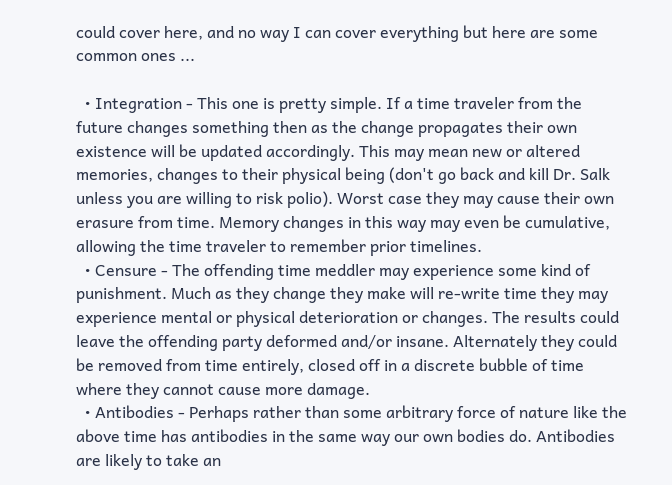could cover here, and no way I can cover everything but here are some common ones ...

  • Integration - This one is pretty simple. If a time traveler from the future changes something then as the change propagates their own existence will be updated accordingly. This may mean new or altered memories, changes to their physical being (don't go back and kill Dr. Salk unless you are willing to risk polio). Worst case they may cause their own erasure from time. Memory changes in this way may even be cumulative, allowing the time traveler to remember prior timelines.
  • Censure - The offending time meddler may experience some kind of punishment. Much as they change they make will re-write time they may experience mental or physical deterioration or changes. The results could leave the offending party deformed and/or insane. Alternately they could be removed from time entirely, closed off in a discrete bubble of time where they cannot cause more damage.
  • Antibodies - Perhaps rather than some arbitrary force of nature like the above time has antibodies in the same way our own bodies do. Antibodies are likely to take an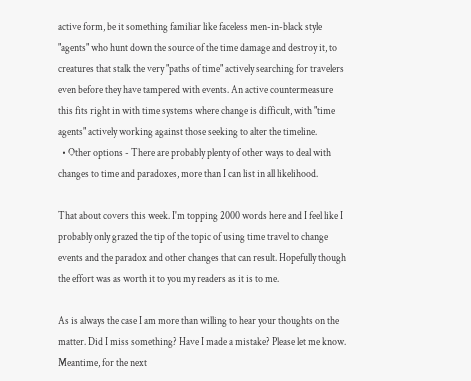active form, be it something familiar like faceless men-in-black style "agents" who hunt down the source of the time damage and destroy it, to creatures that stalk the very "paths of time" actively searching for travelers even before they have tampered with events. An active countermeasure this fits right in with time systems where change is difficult, with "time agents" actively working against those seeking to alter the timeline.
  • Other options - There are probably plenty of other ways to deal with changes to time and paradoxes, more than I can list in all likelihood.

That about covers this week. I'm topping 2000 words here and I feel like I probably only grazed the tip of the topic of using time travel to change events and the paradox and other changes that can result. Hopefully though the effort was as worth it to you my readers as it is to me.

As is always the case I am more than willing to hear your thoughts on the matter. Did I miss something? Have I made a mistake? Please let me know. Meantime, for the next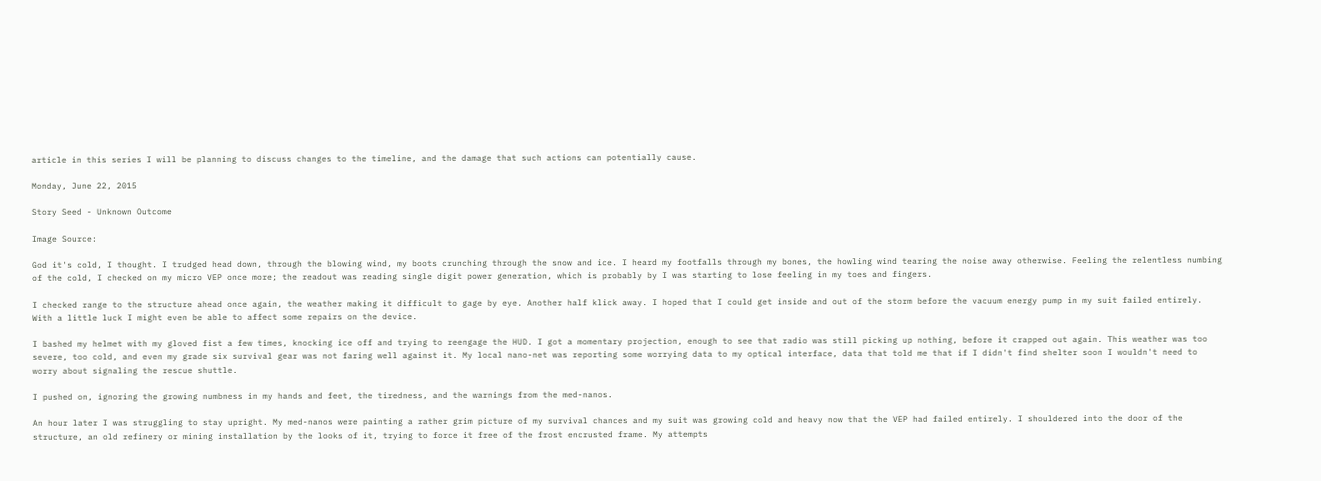article in this series I will be planning to discuss changes to the timeline, and the damage that such actions can potentially cause.

Monday, June 22, 2015

Story Seed - Unknown Outcome

Image Source:

God it's cold, I thought. I trudged head down, through the blowing wind, my boots crunching through the snow and ice. I heard my footfalls through my bones, the howling wind tearing the noise away otherwise. Feeling the relentless numbing of the cold, I checked on my micro VEP once more; the readout was reading single digit power generation, which is probably by I was starting to lose feeling in my toes and fingers.

I checked range to the structure ahead once again, the weather making it difficult to gage by eye. Another half klick away. I hoped that I could get inside and out of the storm before the vacuum energy pump in my suit failed entirely. With a little luck I might even be able to affect some repairs on the device.

I bashed my helmet with my gloved fist a few times, knocking ice off and trying to reengage the HUD. I got a momentary projection, enough to see that radio was still picking up nothing, before it crapped out again. This weather was too severe, too cold, and even my grade six survival gear was not faring well against it. My local nano-net was reporting some worrying data to my optical interface, data that told me that if I didn't find shelter soon I wouldn't need to worry about signaling the rescue shuttle.

I pushed on, ignoring the growing numbness in my hands and feet, the tiredness, and the warnings from the med-nanos.

An hour later I was struggling to stay upright. My med-nanos were painting a rather grim picture of my survival chances and my suit was growing cold and heavy now that the VEP had failed entirely. I shouldered into the door of the structure, an old refinery or mining installation by the looks of it, trying to force it free of the frost encrusted frame. My attempts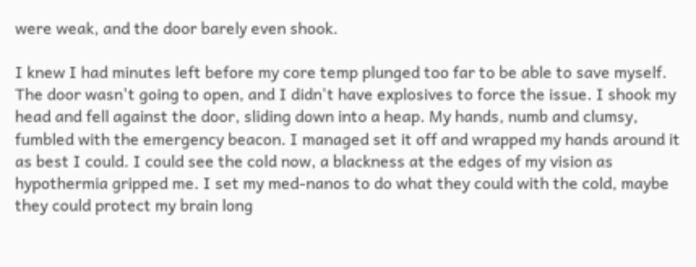were weak, and the door barely even shook.

I knew I had minutes left before my core temp plunged too far to be able to save myself. The door wasn't going to open, and I didn't have explosives to force the issue. I shook my head and fell against the door, sliding down into a heap. My hands, numb and clumsy, fumbled with the emergency beacon. I managed set it off and wrapped my hands around it as best I could. I could see the cold now, a blackness at the edges of my vision as hypothermia gripped me. I set my med-nanos to do what they could with the cold, maybe they could protect my brain long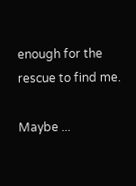enough for the rescue to find me.

Maybe ...